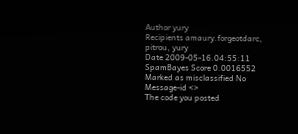Author yury
Recipients amaury.forgeotdarc, pitrou, yury
Date 2009-05-16.04:55:11
SpamBayes Score 0.0016552
Marked as misclassified No
Message-id <>
The code you posted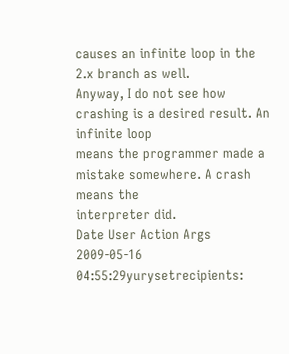causes an infinite loop in the 2.x branch as well.
Anyway, I do not see how crashing is a desired result. An infinite loop
means the programmer made a mistake somewhere. A crash means the
interpreter did.
Date User Action Args
2009-05-16 04:55:29yurysetrecipients: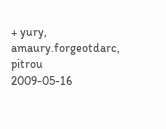+ yury, amaury.forgeotdarc, pitrou
2009-05-16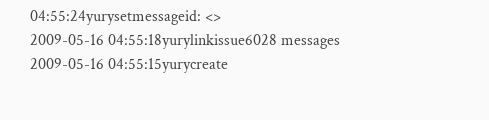04:55:24yurysetmessageid: <>
2009-05-16 04:55:18yurylinkissue6028 messages
2009-05-16 04:55:15yurycreate